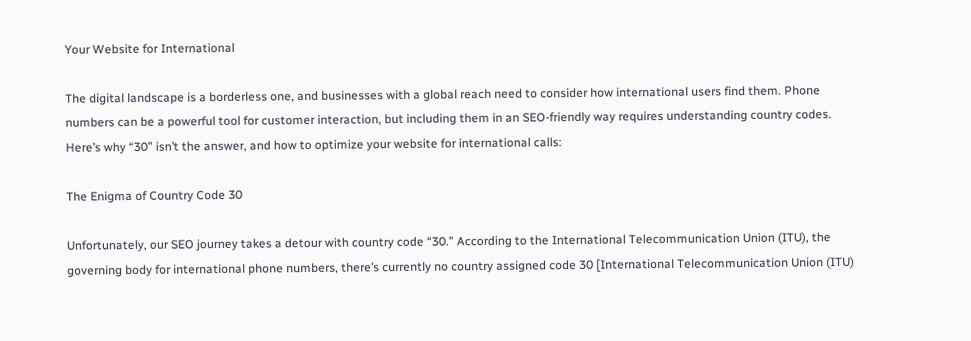Your Website for International

The digital landscape is a borderless one, and businesses with a global reach need to consider how international users find them. Phone numbers can be a powerful tool for customer interaction, but including them in an SEO-friendly way requires understanding country codes. Here’s why “30” isn’t the answer, and how to optimize your website for international calls:

The Enigma of Country Code 30

Unfortunately, our SEO journey takes a detour with country code “30.” According to the International Telecommunication Union (ITU), the governing body for international phone numbers, there’s currently no country assigned code 30 [International Telecommunication Union (ITU)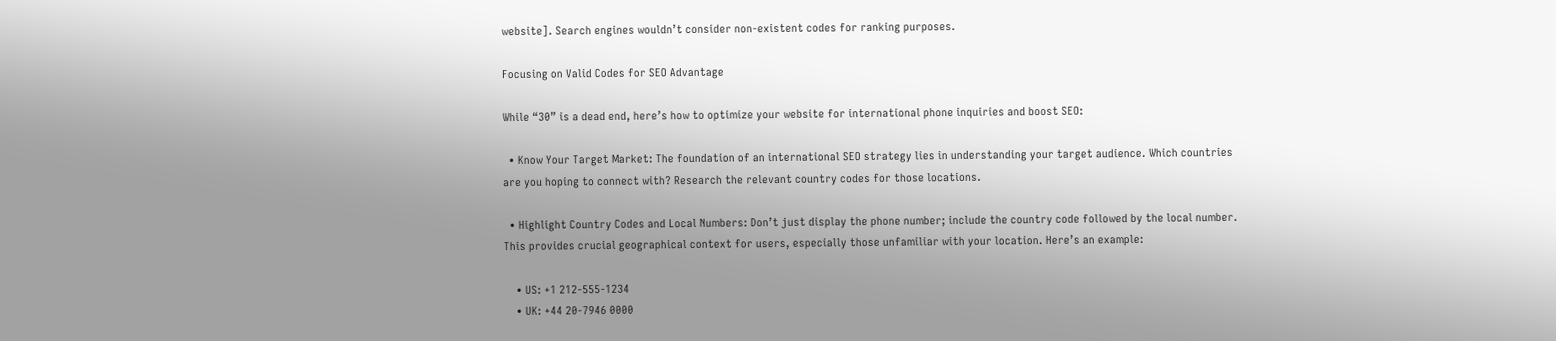website]. Search engines wouldn’t consider non-existent codes for ranking purposes.

Focusing on Valid Codes for SEO Advantage

While “30” is a dead end, here’s how to optimize your website for international phone inquiries and boost SEO:

  • Know Your Target Market: The foundation of an international SEO strategy lies in understanding your target audience. Which countries are you hoping to connect with? Research the relevant country codes for those locations.

  • Highlight Country Codes and Local Numbers: Don’t just display the phone number; include the country code followed by the local number. This provides crucial geographical context for users, especially those unfamiliar with your location. Here’s an example:

    • US: +1 212-555-1234
    • UK: +44 20-7946 0000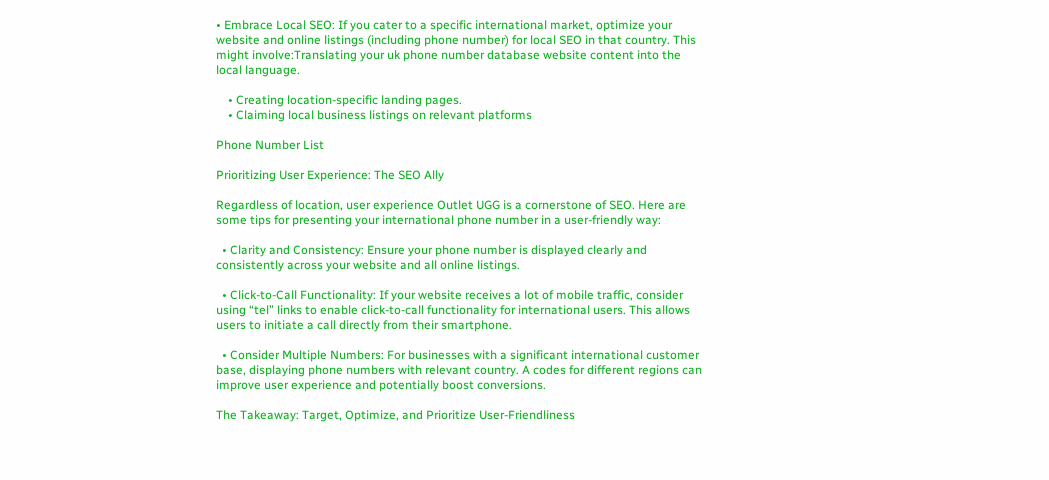• Embrace Local SEO: If you cater to a specific international market, optimize your website and online listings (including phone number) for local SEO in that country. This might involve:Translating your uk phone number database website content into the local language.

    • Creating location-specific landing pages.
    • Claiming local business listings on relevant platforms

Phone Number List

Prioritizing User Experience: The SEO Ally

Regardless of location, user experience Outlet UGG is a cornerstone of SEO. Here are some tips for presenting your international phone number in a user-friendly way:

  • Clarity and Consistency: Ensure your phone number is displayed clearly and consistently across your website and all online listings.

  • Click-to-Call Functionality: If your website receives a lot of mobile traffic, consider using “tel” links to enable click-to-call functionality for international users. This allows users to initiate a call directly from their smartphone.

  • Consider Multiple Numbers: For businesses with a significant international customer base, displaying phone numbers with relevant country. A codes for different regions can improve user experience and potentially boost conversions.

The Takeaway: Target, Optimize, and Prioritize User-Friendliness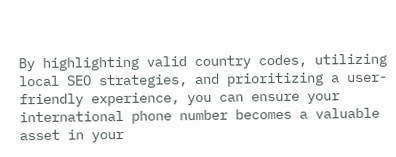By highlighting valid country codes, utilizing local SEO strategies, and prioritizing a user-friendly experience, you can ensure your international phone number becomes a valuable asset in your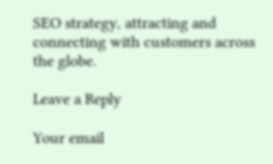SEO strategy, attracting and connecting with customers across the globe.

Leave a Reply

Your email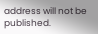address will not be published.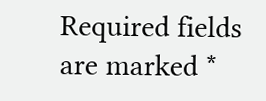Required fields are marked *